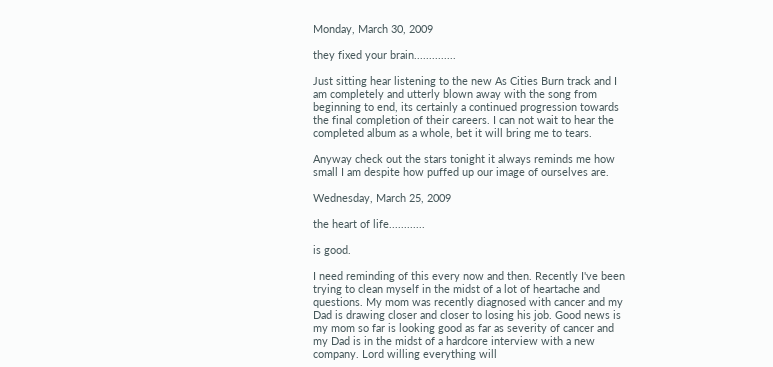Monday, March 30, 2009

they fixed your brain..............

Just sitting hear listening to the new As Cities Burn track and I am completely and utterly blown away with the song from beginning to end, its certainly a continued progression towards the final completion of their careers. I can not wait to hear the completed album as a whole, bet it will bring me to tears.

Anyway check out the stars tonight it always reminds me how small I am despite how puffed up our image of ourselves are.

Wednesday, March 25, 2009

the heart of life............

is good.

I need reminding of this every now and then. Recently I've been trying to clean myself in the midst of a lot of heartache and questions. My mom was recently diagnosed with cancer and my Dad is drawing closer and closer to losing his job. Good news is my mom so far is looking good as far as severity of cancer and my Dad is in the midst of a hardcore interview with a new company. Lord willing everything will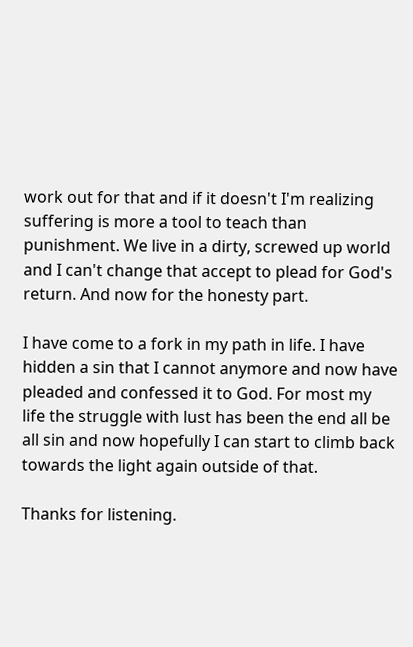work out for that and if it doesn't I'm realizing suffering is more a tool to teach than punishment. We live in a dirty, screwed up world and I can't change that accept to plead for God's return. And now for the honesty part.

I have come to a fork in my path in life. I have hidden a sin that I cannot anymore and now have pleaded and confessed it to God. For most my life the struggle with lust has been the end all be all sin and now hopefully I can start to climb back towards the light again outside of that.

Thanks for listening.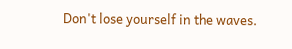Don't lose yourself in the waves.